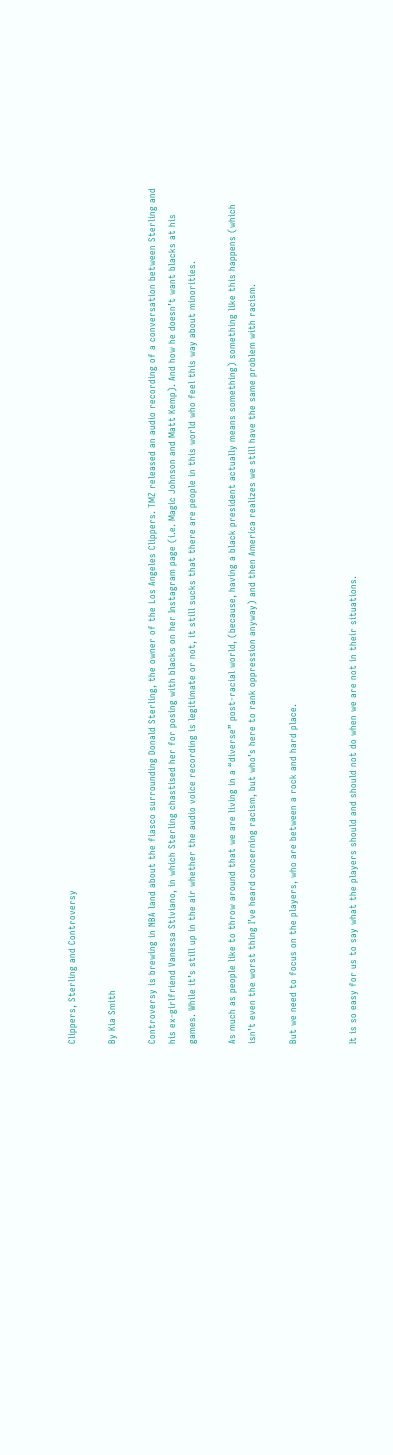Clippers, Sterling and Controversy

By Kia Smith

Controversy is brewing in NBA land about the fiasco surrounding Donald Sterling, the owner of the Los Angeles Clippers. TMZ released an audio recording of a conversation between Sterling and his ex-girlfriend Vanessa Stiviano, in which Sterling chastised her for posing with blacks on her Instagram page (i.e. Magic Johnson and Matt Kemp). And how he doesn’t want blacks at his games. While it’s still up in the air whether the audio voice recording is legitimate or not, it still sucks that there are people in this world who feel this way about minorities.

As much as people like to throw around that we are living in a “diverse” post-racial world, (because, having a black president actually means something) something like this happens (which isn’t even the worst thing I’ve heard concerning racism, but who’s here to rank oppression anyway) and then America realizes we still have the same problem with racism.

But we need to focus on the players, who are between a rock and hard place.


It is so easy for us to say what the players should and should not do when we are not in their situations.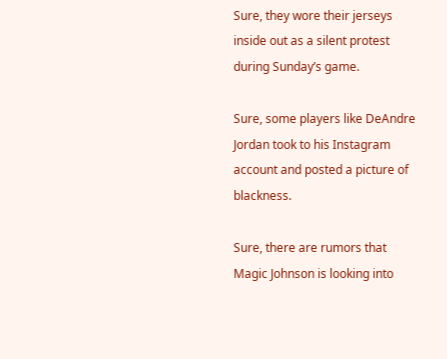Sure, they wore their jerseys inside out as a silent protest during Sunday’s game.

Sure, some players like DeAndre Jordan took to his Instagram account and posted a picture of blackness.

Sure, there are rumors that Magic Johnson is looking into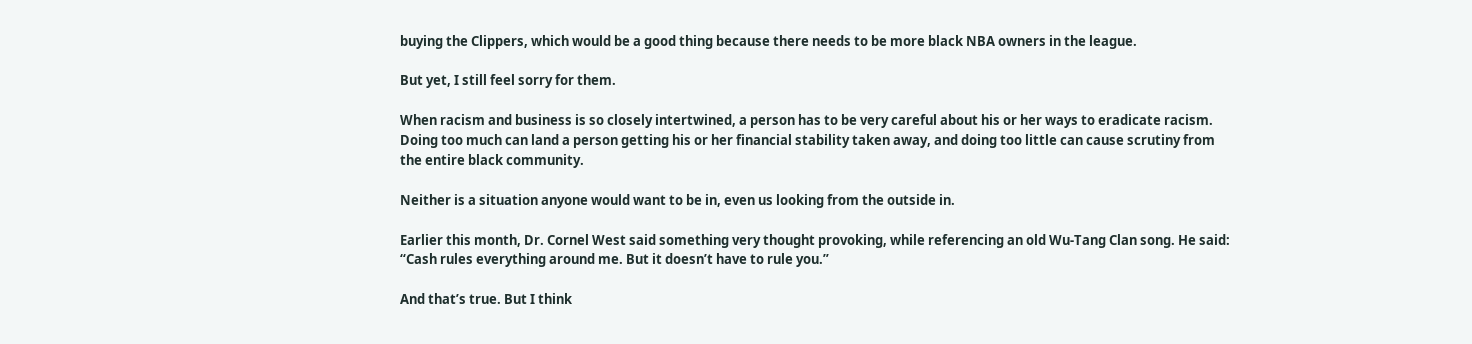buying the Clippers, which would be a good thing because there needs to be more black NBA owners in the league.

But yet, I still feel sorry for them.

When racism and business is so closely intertwined, a person has to be very careful about his or her ways to eradicate racism. Doing too much can land a person getting his or her financial stability taken away, and doing too little can cause scrutiny from the entire black community.

Neither is a situation anyone would want to be in, even us looking from the outside in.

Earlier this month, Dr. Cornel West said something very thought provoking, while referencing an old Wu-Tang Clan song. He said: “Cash rules everything around me. But it doesn’t have to rule you.”

And that’s true. But I think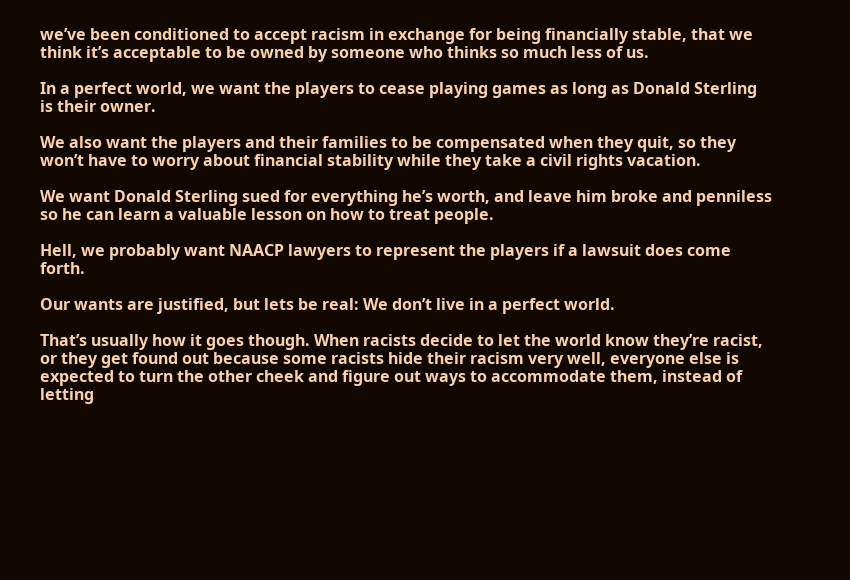we’ve been conditioned to accept racism in exchange for being financially stable, that we think it’s acceptable to be owned by someone who thinks so much less of us.

In a perfect world, we want the players to cease playing games as long as Donald Sterling is their owner.

We also want the players and their families to be compensated when they quit, so they won’t have to worry about financial stability while they take a civil rights vacation.

We want Donald Sterling sued for everything he’s worth, and leave him broke and penniless so he can learn a valuable lesson on how to treat people.

Hell, we probably want NAACP lawyers to represent the players if a lawsuit does come forth.

Our wants are justified, but lets be real: We don’t live in a perfect world.

That’s usually how it goes though. When racists decide to let the world know they’re racist, or they get found out because some racists hide their racism very well, everyone else is expected to turn the other cheek and figure out ways to accommodate them, instead of letting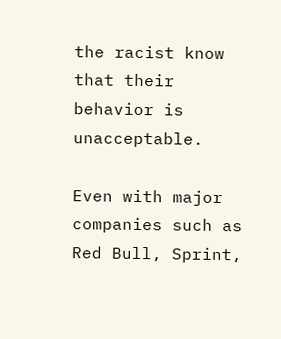the racist know that their behavior is unacceptable.

Even with major companies such as Red Bull, Sprint,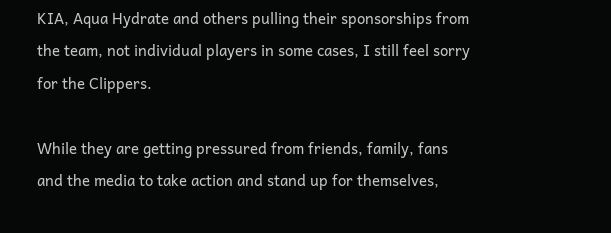KIA, Aqua Hydrate and others pulling their sponsorships from the team, not individual players in some cases, I still feel sorry for the Clippers.

While they are getting pressured from friends, family, fans and the media to take action and stand up for themselves,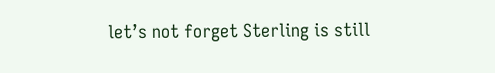let’s not forget Sterling is still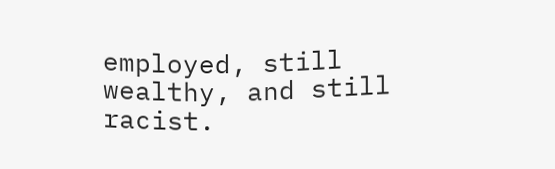employed, still wealthy, and still racist.